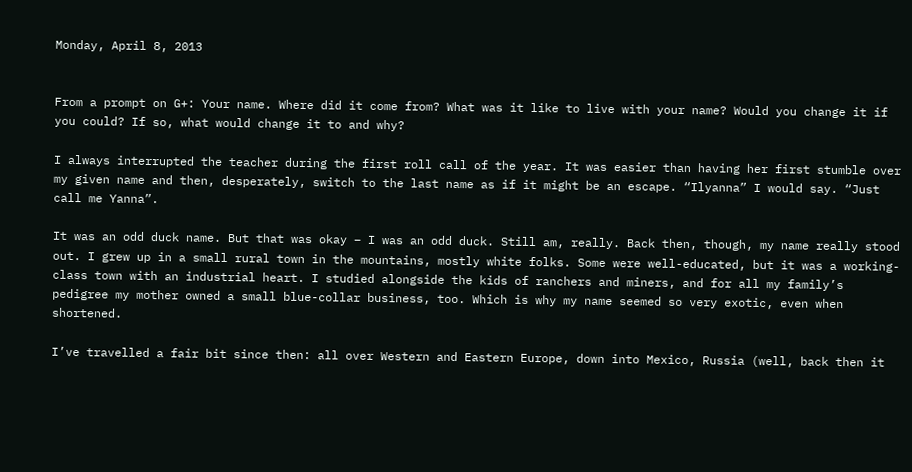Monday, April 8, 2013


From a prompt on G+: Your name. Where did it come from? What was it like to live with your name? Would you change it if you could? If so, what would change it to and why?

I always interrupted the teacher during the first roll call of the year. It was easier than having her first stumble over my given name and then, desperately, switch to the last name as if it might be an escape. “Ilyanna” I would say. “Just call me Yanna”.

It was an odd duck name. But that was okay – I was an odd duck. Still am, really. Back then, though, my name really stood out. I grew up in a small rural town in the mountains, mostly white folks. Some were well-educated, but it was a working-class town with an industrial heart. I studied alongside the kids of ranchers and miners, and for all my family’s pedigree my mother owned a small blue-collar business, too. Which is why my name seemed so very exotic, even when shortened.

I’ve travelled a fair bit since then: all over Western and Eastern Europe, down into Mexico, Russia (well, back then it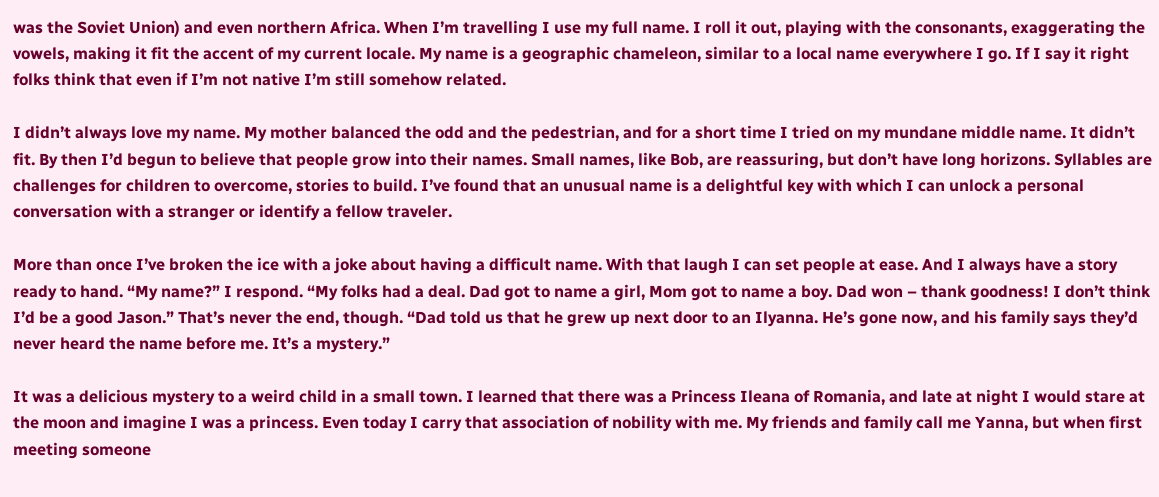was the Soviet Union) and even northern Africa. When I’m travelling I use my full name. I roll it out, playing with the consonants, exaggerating the vowels, making it fit the accent of my current locale. My name is a geographic chameleon, similar to a local name everywhere I go. If I say it right folks think that even if I’m not native I’m still somehow related.

I didn’t always love my name. My mother balanced the odd and the pedestrian, and for a short time I tried on my mundane middle name. It didn’t fit. By then I’d begun to believe that people grow into their names. Small names, like Bob, are reassuring, but don’t have long horizons. Syllables are challenges for children to overcome, stories to build. I’ve found that an unusual name is a delightful key with which I can unlock a personal conversation with a stranger or identify a fellow traveler.

More than once I’ve broken the ice with a joke about having a difficult name. With that laugh I can set people at ease. And I always have a story ready to hand. “My name?” I respond. “My folks had a deal. Dad got to name a girl, Mom got to name a boy. Dad won – thank goodness! I don’t think I’d be a good Jason.” That’s never the end, though. “Dad told us that he grew up next door to an Ilyanna. He’s gone now, and his family says they’d never heard the name before me. It’s a mystery.”

It was a delicious mystery to a weird child in a small town. I learned that there was a Princess Ileana of Romania, and late at night I would stare at the moon and imagine I was a princess. Even today I carry that association of nobility with me. My friends and family call me Yanna, but when first meeting someone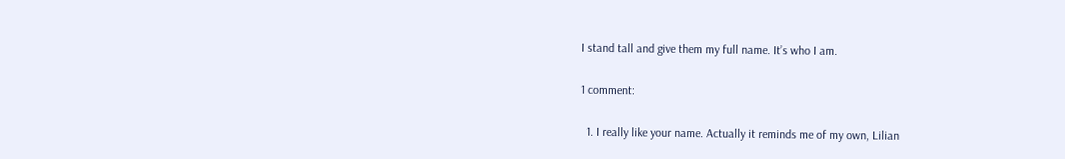I stand tall and give them my full name. It’s who I am.

1 comment:

  1. I really like your name. Actually it reminds me of my own, Lilian